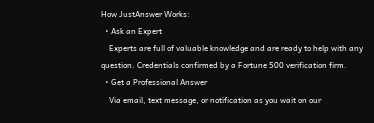How JustAnswer Works:
  • Ask an Expert
    Experts are full of valuable knowledge and are ready to help with any question. Credentials confirmed by a Fortune 500 verification firm.
  • Get a Professional Answer
    Via email, text message, or notification as you wait on our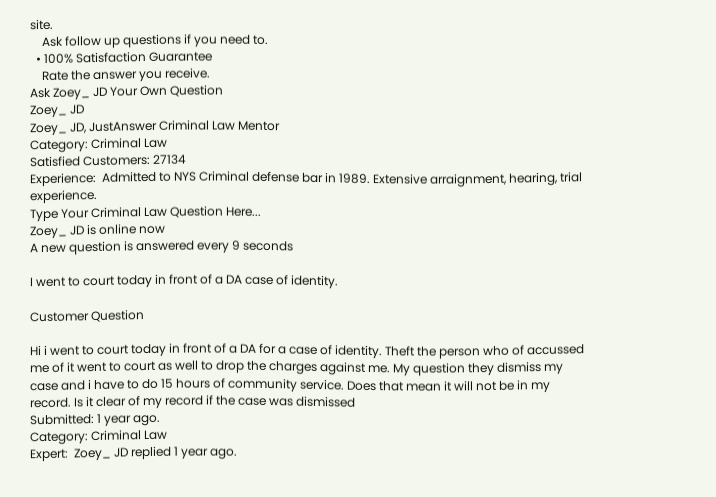site.
    Ask follow up questions if you need to.
  • 100% Satisfaction Guarantee
    Rate the answer you receive.
Ask Zoey_ JD Your Own Question
Zoey_ JD
Zoey_ JD, JustAnswer Criminal Law Mentor
Category: Criminal Law
Satisfied Customers: 27134
Experience:  Admitted to NYS Criminal defense bar in 1989. Extensive arraignment, hearing, trial experience.
Type Your Criminal Law Question Here...
Zoey_ JD is online now
A new question is answered every 9 seconds

I went to court today in front of a DA case of identity.

Customer Question

Hi i went to court today in front of a DA for a case of identity. Theft the person who of accussed me of it went to court as well to drop the charges against me. My question they dismiss my case and i have to do 15 hours of community service. Does that mean it will not be in my record. Is it clear of my record if the case was dismissed
Submitted: 1 year ago.
Category: Criminal Law
Expert:  Zoey_ JD replied 1 year ago.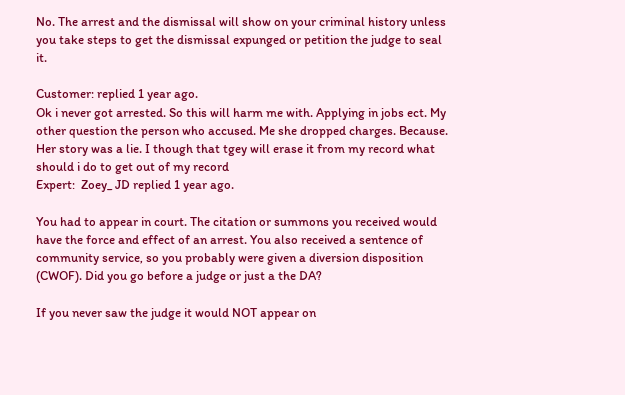No. The arrest and the dismissal will show on your criminal history unless you take steps to get the dismissal expunged or petition the judge to seal it.

Customer: replied 1 year ago.
Ok i never got arrested. So this will harm me with. Applying in jobs ect. My other question the person who accused. Me she dropped charges. Because. Her story was a lie. I though that tgey will erase it from my record what should i do to get out of my record
Expert:  Zoey_ JD replied 1 year ago.

You had to appear in court. The citation or summons you received would have the force and effect of an arrest. You also received a sentence of community service, so you probably were given a diversion disposition (CWOF). Did you go before a judge or just a the DA?

If you never saw the judge it would NOT appear on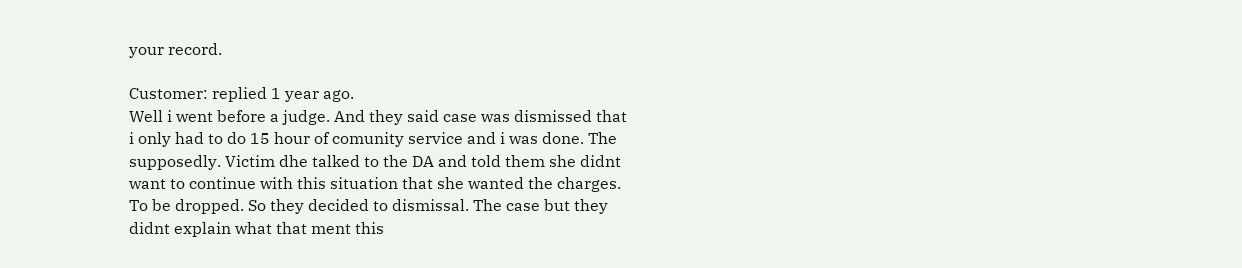your record.

Customer: replied 1 year ago.
Well i went before a judge. And they said case was dismissed that i only had to do 15 hour of comunity service and i was done. The supposedly. Victim dhe talked to the DA and told them she didnt want to continue with this situation that she wanted the charges. To be dropped. So they decided to dismissal. The case but they didnt explain what that ment this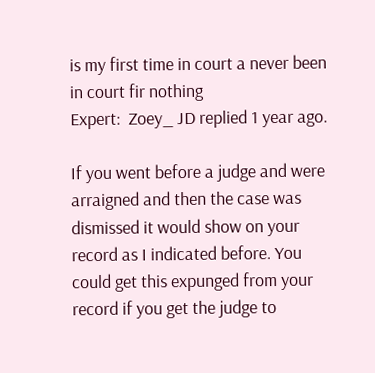is my first time in court a never been in court fir nothing
Expert:  Zoey_ JD replied 1 year ago.

If you went before a judge and were arraigned and then the case was dismissed it would show on your record as I indicated before. You could get this expunged from your record if you get the judge to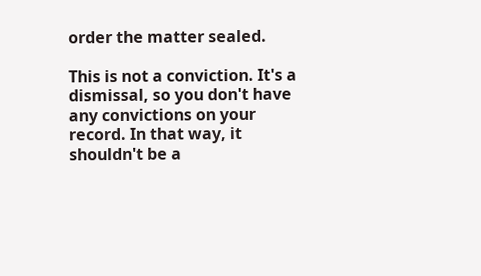order the matter sealed.

This is not a conviction. It's a dismissal, so you don't have any convictions on your record. In that way, it shouldn't be a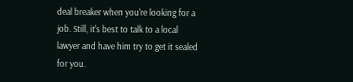deal breaker when you're looking for a job. Still, it's best to talk to a local lawyer and have him try to get it sealed for you.